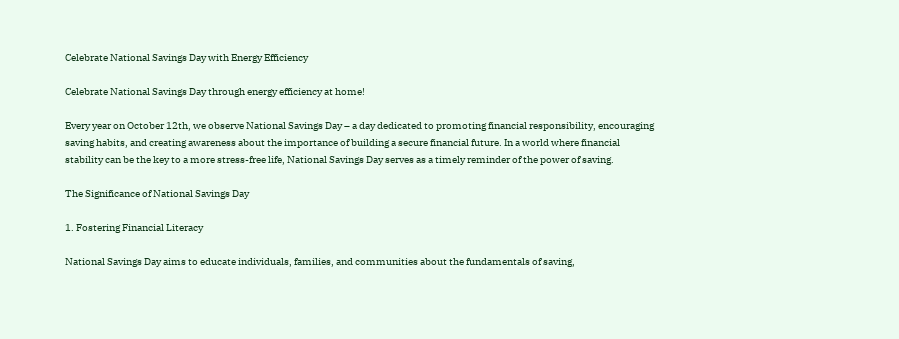Celebrate National Savings Day with Energy Efficiency

Celebrate National Savings Day through energy efficiency at home!

Every year on October 12th, we observe National Savings Day – a day dedicated to promoting financial responsibility, encouraging saving habits, and creating awareness about the importance of building a secure financial future. In a world where financial stability can be the key to a more stress-free life, National Savings Day serves as a timely reminder of the power of saving.

The Significance of National Savings Day

1. Fostering Financial Literacy

National Savings Day aims to educate individuals, families, and communities about the fundamentals of saving,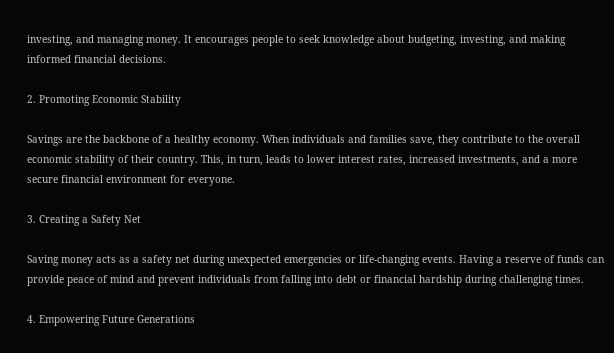investing, and managing money. It encourages people to seek knowledge about budgeting, investing, and making informed financial decisions.

2. Promoting Economic Stability

Savings are the backbone of a healthy economy. When individuals and families save, they contribute to the overall economic stability of their country. This, in turn, leads to lower interest rates, increased investments, and a more secure financial environment for everyone.

3. Creating a Safety Net

Saving money acts as a safety net during unexpected emergencies or life-changing events. Having a reserve of funds can provide peace of mind and prevent individuals from falling into debt or financial hardship during challenging times.

4. Empowering Future Generations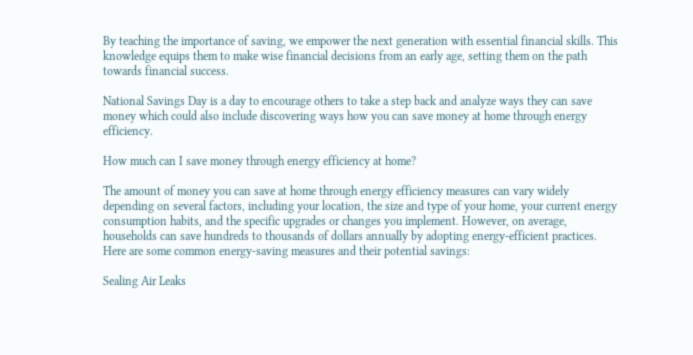By teaching the importance of saving, we empower the next generation with essential financial skills. This knowledge equips them to make wise financial decisions from an early age, setting them on the path towards financial success.

National Savings Day is a day to encourage others to take a step back and analyze ways they can save money which could also include discovering ways how you can save money at home through energy efficiency.

How much can I save money through energy efficiency at home?

The amount of money you can save at home through energy efficiency measures can vary widely depending on several factors, including your location, the size and type of your home, your current energy consumption habits, and the specific upgrades or changes you implement. However, on average, households can save hundreds to thousands of dollars annually by adopting energy-efficient practices. Here are some common energy-saving measures and their potential savings:

Sealing Air Leaks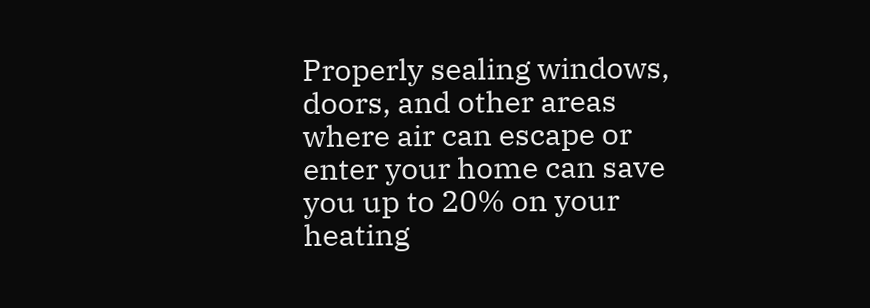Properly sealing windows, doors, and other areas where air can escape or enter your home can save you up to 20% on your heating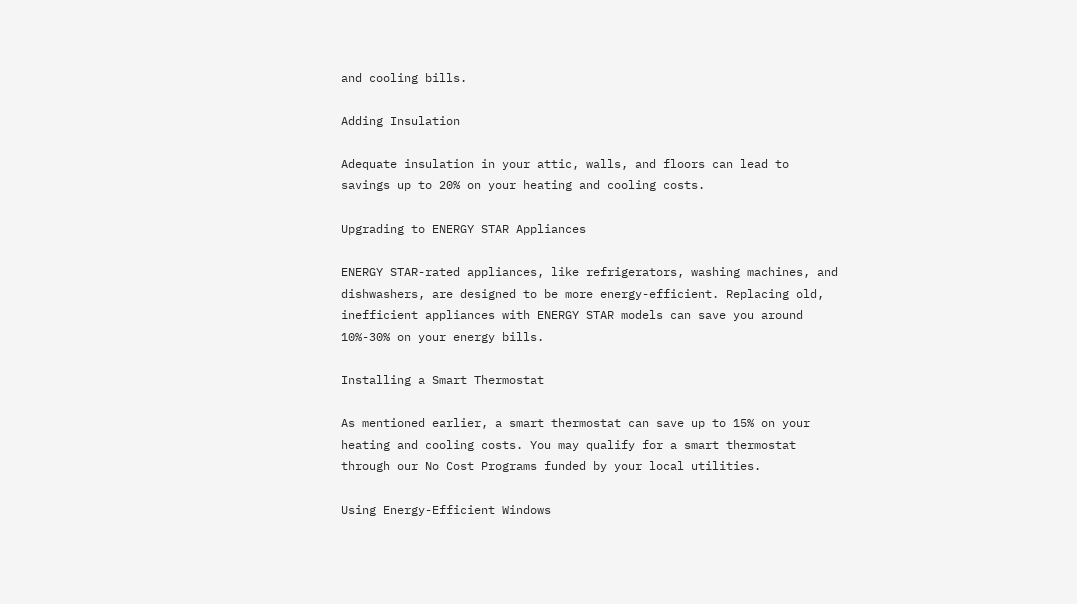and cooling bills.

Adding Insulation

Adequate insulation in your attic, walls, and floors can lead to savings up to 20% on your heating and cooling costs.

Upgrading to ENERGY STAR Appliances

ENERGY STAR-rated appliances, like refrigerators, washing machines, and dishwashers, are designed to be more energy-efficient. Replacing old, inefficient appliances with ENERGY STAR models can save you around 10%-30% on your energy bills.

Installing a Smart Thermostat

As mentioned earlier, a smart thermostat can save up to 15% on your heating and cooling costs. You may qualify for a smart thermostat through our No Cost Programs funded by your local utilities.

Using Energy-Efficient Windows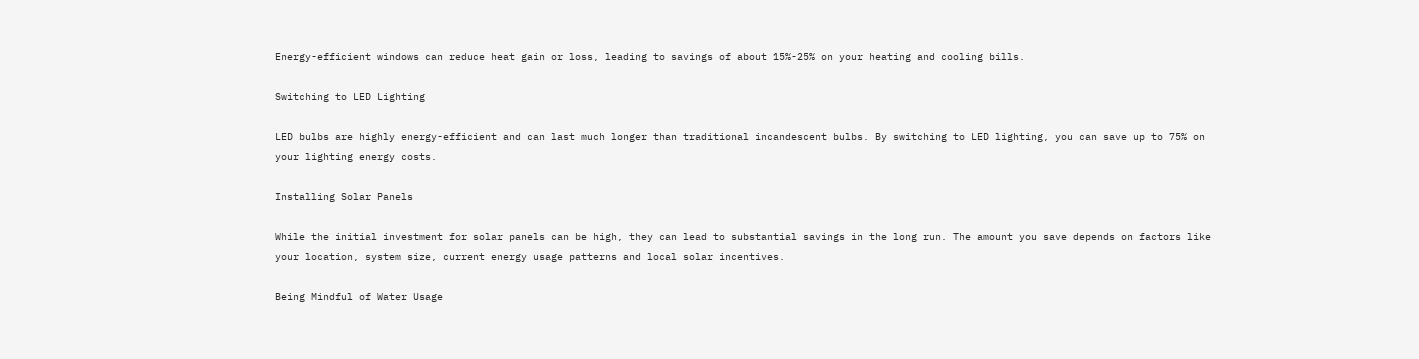Energy-efficient windows can reduce heat gain or loss, leading to savings of about 15%-25% on your heating and cooling bills.

Switching to LED Lighting

LED bulbs are highly energy-efficient and can last much longer than traditional incandescent bulbs. By switching to LED lighting, you can save up to 75% on your lighting energy costs.

Installing Solar Panels

While the initial investment for solar panels can be high, they can lead to substantial savings in the long run. The amount you save depends on factors like your location, system size, current energy usage patterns and local solar incentives.

Being Mindful of Water Usage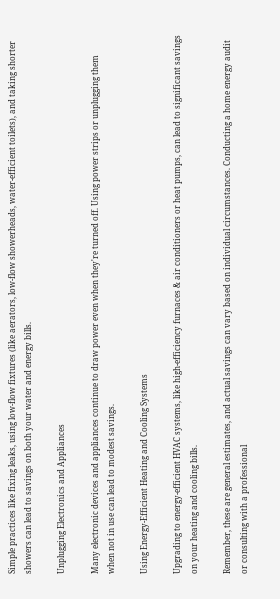Simple practices like fixing leaks, using low-flow fixtures (like aerators, low-flow showerheads, water-efficient toilets), and taking shorter showers can lead to savings on both your water and energy bills.

Unplugging Electronics and Appliances

Many electronic devices and appliances continue to draw power even when they're turned off. Using power strips or unplugging them when not in use can lead to modest savings.

Using Energy-Efficient Heating and Cooling Systems

Upgrading to energy-efficient HVAC systems, like high-efficiency furnaces & air conditioners or heat pumps, can lead to significant savings on your heating and cooling bills.

Remember, these are general estimates, and actual savings can vary based on individual circumstances. Conducting a home energy audit or consulting with a professional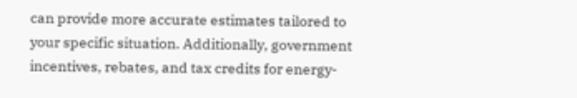can provide more accurate estimates tailored to your specific situation. Additionally, government incentives, rebates, and tax credits for energy-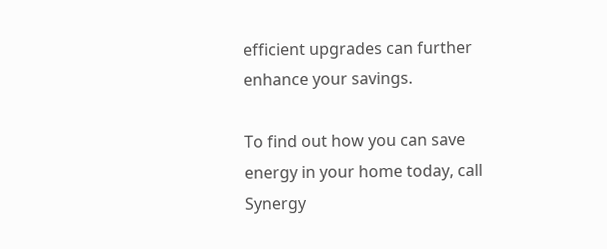efficient upgrades can further enhance your savings.

To find out how you can save energy in your home today, call Synergy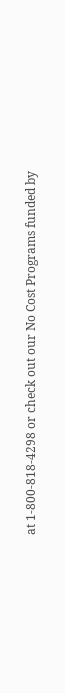at 1-800-818-4298 or check out our No Cost Programs funded by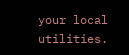your local utilities.